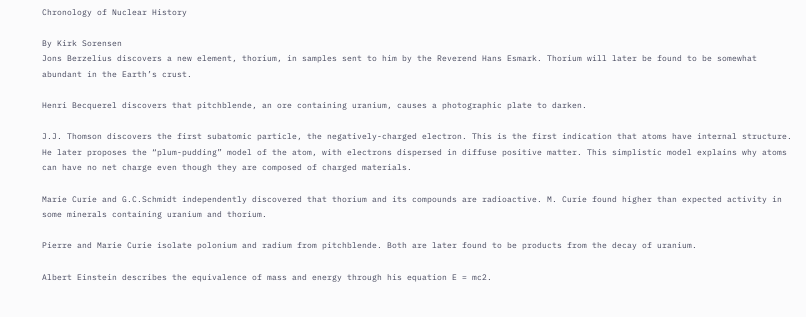Chronology of Nuclear History

By Kirk Sorensen
Jons Berzelius discovers a new element, thorium, in samples sent to him by the Reverend Hans Esmark. Thorium will later be found to be somewhat abundant in the Earth’s crust.

Henri Becquerel discovers that pitchblende, an ore containing uranium, causes a photographic plate to darken.

J.J. Thomson discovers the first subatomic particle, the negatively-charged electron. This is the first indication that atoms have internal structure. He later proposes the “plum-pudding” model of the atom, with electrons dispersed in diffuse positive matter. This simplistic model explains why atoms can have no net charge even though they are composed of charged materials.

Marie Curie and G.C.Schmidt independently discovered that thorium and its compounds are radioactive. M. Curie found higher than expected activity in some minerals containing uranium and thorium.

Pierre and Marie Curie isolate polonium and radium from pitchblende. Both are later found to be products from the decay of uranium.

Albert Einstein describes the equivalence of mass and energy through his equation E = mc2.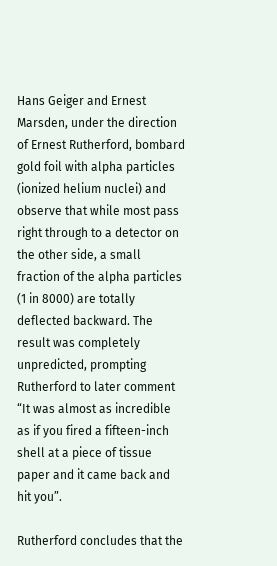Hans Geiger and Ernest Marsden, under the direction of Ernest Rutherford, bombard gold foil with alpha particles (ionized helium nuclei) and observe that while most pass right through to a detector on the other side, a small fraction of the alpha particles (1 in 8000) are totally deflected backward. The result was completely unpredicted, prompting Rutherford to later comment “It was almost as incredible as if you fired a fifteen-inch shell at a piece of tissue paper and it came back and hit you”.

Rutherford concludes that the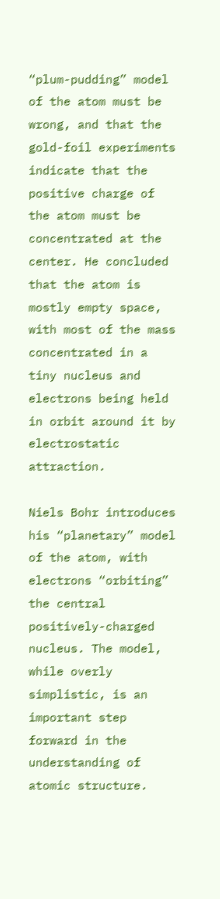“plum-pudding” model of the atom must be wrong, and that the gold-foil experiments indicate that the positive charge of the atom must be concentrated at the center. He concluded that the atom is mostly empty space, with most of the mass concentrated in a tiny nucleus and electrons being held in orbit around it by electrostatic attraction.

Niels Bohr introduces his “planetary” model of the atom, with electrons “orbiting” the central positively-charged nucleus. The model, while overly simplistic, is an important step forward in the understanding of atomic structure.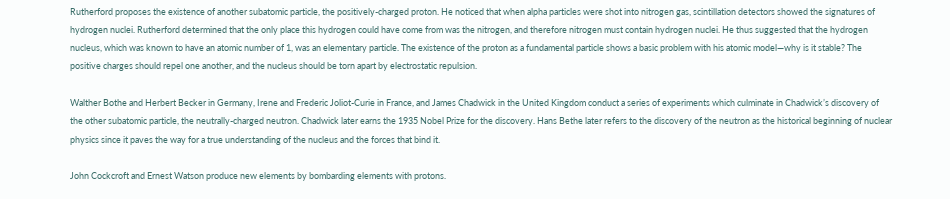Rutherford proposes the existence of another subatomic particle, the positively-charged proton. He noticed that when alpha particles were shot into nitrogen gas, scintillation detectors showed the signatures of hydrogen nuclei. Rutherford determined that the only place this hydrogen could have come from was the nitrogen, and therefore nitrogen must contain hydrogen nuclei. He thus suggested that the hydrogen nucleus, which was known to have an atomic number of 1, was an elementary particle. The existence of the proton as a fundamental particle shows a basic problem with his atomic model—why is it stable? The positive charges should repel one another, and the nucleus should be torn apart by electrostatic repulsion.

Walther Bothe and Herbert Becker in Germany, Irene and Frederic Joliot-Curie in France, and James Chadwick in the United Kingdom conduct a series of experiments which culminate in Chadwick’s discovery of the other subatomic particle, the neutrally-charged neutron. Chadwick later earns the 1935 Nobel Prize for the discovery. Hans Bethe later refers to the discovery of the neutron as the historical beginning of nuclear physics since it paves the way for a true understanding of the nucleus and the forces that bind it.

John Cockcroft and Ernest Watson produce new elements by bombarding elements with protons.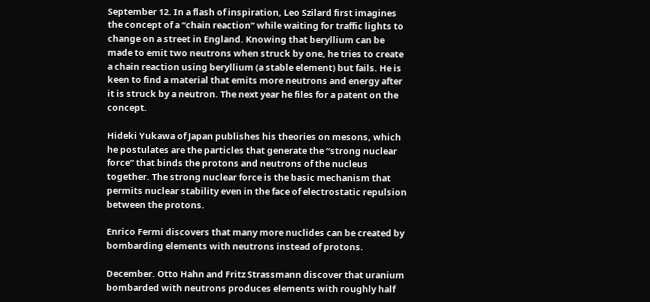September 12. In a flash of inspiration, Leo Szilard first imagines the concept of a “chain reaction” while waiting for traffic lights to change on a street in England. Knowing that beryllium can be made to emit two neutrons when struck by one, he tries to create a chain reaction using beryllium (a stable element) but fails. He is keen to find a material that emits more neutrons and energy after it is struck by a neutron. The next year he files for a patent on the concept.

Hideki Yukawa of Japan publishes his theories on mesons, which he postulates are the particles that generate the “strong nuclear force” that binds the protons and neutrons of the nucleus together. The strong nuclear force is the basic mechanism that permits nuclear stability even in the face of electrostatic repulsion between the protons.

Enrico Fermi discovers that many more nuclides can be created by bombarding elements with neutrons instead of protons.

December. Otto Hahn and Fritz Strassmann discover that uranium bombarded with neutrons produces elements with roughly half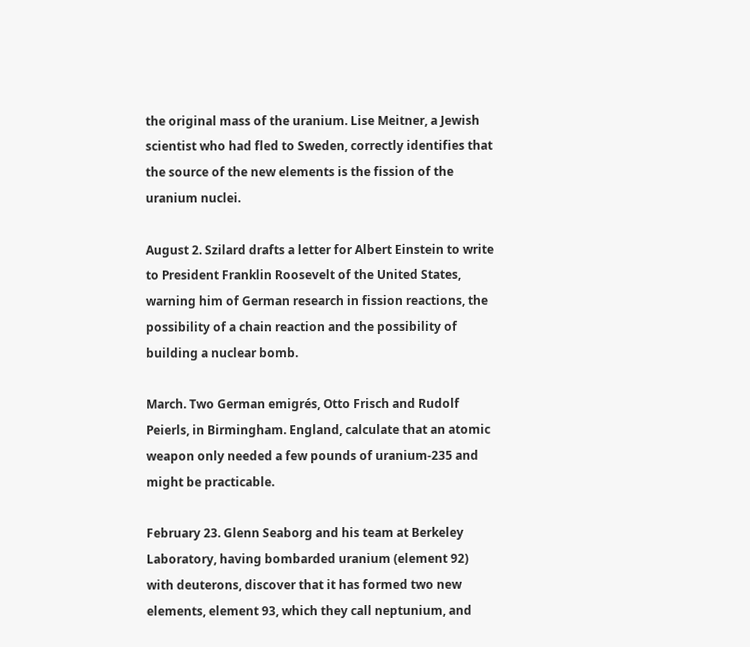the original mass of the uranium. Lise Meitner, a Jewish scientist who had fled to Sweden, correctly identifies that the source of the new elements is the fission of the uranium nuclei.

August 2. Szilard drafts a letter for Albert Einstein to write to President Franklin Roosevelt of the United States, warning him of German research in fission reactions, the possibility of a chain reaction and the possibility of building a nuclear bomb.

March. Two German emigrés, Otto Frisch and Rudolf Peierls, in Birmingham. England, calculate that an atomic weapon only needed a few pounds of uranium-235 and might be practicable.

February 23. Glenn Seaborg and his team at Berkeley Laboratory, having bombarded uranium (element 92) with deuterons, discover that it has formed two new elements, element 93, which they call neptunium, and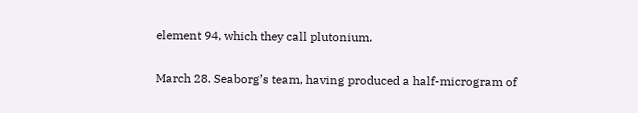element 94, which they call plutonium.

March 28. Seaborg’s team, having produced a half-microgram of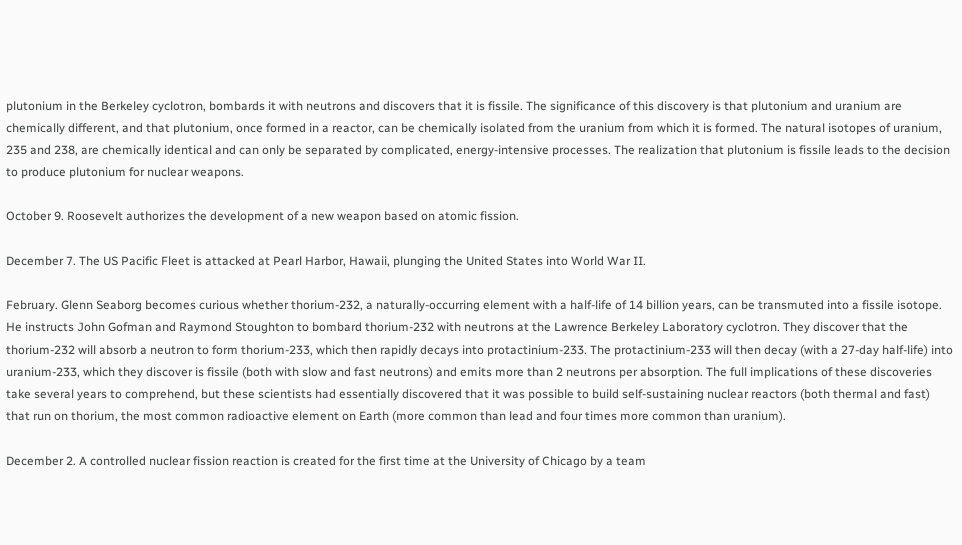plutonium in the Berkeley cyclotron, bombards it with neutrons and discovers that it is fissile. The significance of this discovery is that plutonium and uranium are chemically different, and that plutonium, once formed in a reactor, can be chemically isolated from the uranium from which it is formed. The natural isotopes of uranium, 235 and 238, are chemically identical and can only be separated by complicated, energy-intensive processes. The realization that plutonium is fissile leads to the decision to produce plutonium for nuclear weapons.

October 9. Roosevelt authorizes the development of a new weapon based on atomic fission.

December 7. The US Pacific Fleet is attacked at Pearl Harbor, Hawaii, plunging the United States into World War II.

February. Glenn Seaborg becomes curious whether thorium-232, a naturally-occurring element with a half-life of 14 billion years, can be transmuted into a fissile isotope. He instructs John Gofman and Raymond Stoughton to bombard thorium-232 with neutrons at the Lawrence Berkeley Laboratory cyclotron. They discover that the thorium-232 will absorb a neutron to form thorium-233, which then rapidly decays into protactinium-233. The protactinium-233 will then decay (with a 27-day half-life) into uranium-233, which they discover is fissile (both with slow and fast neutrons) and emits more than 2 neutrons per absorption. The full implications of these discoveries take several years to comprehend, but these scientists had essentially discovered that it was possible to build self-sustaining nuclear reactors (both thermal and fast) that run on thorium, the most common radioactive element on Earth (more common than lead and four times more common than uranium).

December 2. A controlled nuclear fission reaction is created for the first time at the University of Chicago by a team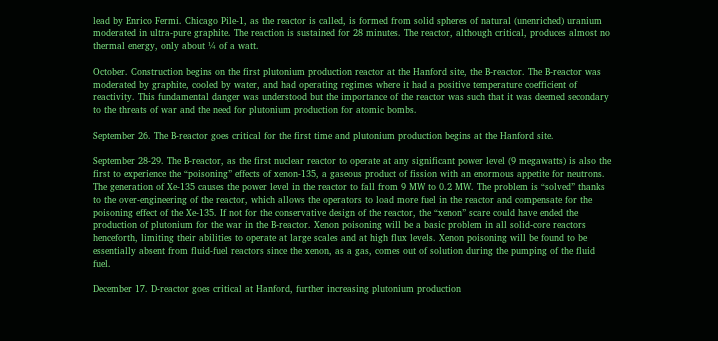lead by Enrico Fermi. Chicago Pile-1, as the reactor is called, is formed from solid spheres of natural (unenriched) uranium moderated in ultra-pure graphite. The reaction is sustained for 28 minutes. The reactor, although critical, produces almost no thermal energy, only about ¼ of a watt.

October. Construction begins on the first plutonium production reactor at the Hanford site, the B-reactor. The B-reactor was moderated by graphite, cooled by water, and had operating regimes where it had a positive temperature coefficient of reactivity. This fundamental danger was understood but the importance of the reactor was such that it was deemed secondary to the threats of war and the need for plutonium production for atomic bombs.

September 26. The B-reactor goes critical for the first time and plutonium production begins at the Hanford site.

September 28-29. The B-reactor, as the first nuclear reactor to operate at any significant power level (9 megawatts) is also the first to experience the “poisoning” effects of xenon-135, a gaseous product of fission with an enormous appetite for neutrons. The generation of Xe-135 causes the power level in the reactor to fall from 9 MW to 0.2 MW. The problem is “solved” thanks to the over-engineering of the reactor, which allows the operators to load more fuel in the reactor and compensate for the poisoning effect of the Xe-135. If not for the conservative design of the reactor, the “xenon” scare could have ended the production of plutonium for the war in the B-reactor. Xenon poisoning will be a basic problem in all solid-core reactors henceforth, limiting their abilities to operate at large scales and at high flux levels. Xenon poisoning will be found to be essentially absent from fluid-fuel reactors since the xenon, as a gas, comes out of solution during the pumping of the fluid fuel.

December 17. D-reactor goes critical at Hanford, further increasing plutonium production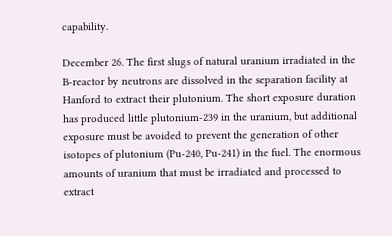capability.

December 26. The first slugs of natural uranium irradiated in the B-reactor by neutrons are dissolved in the separation facility at Hanford to extract their plutonium. The short exposure duration has produced little plutonium-239 in the uranium, but additional exposure must be avoided to prevent the generation of other isotopes of plutonium (Pu-240, Pu-241) in the fuel. The enormous amounts of uranium that must be irradiated and processed to extract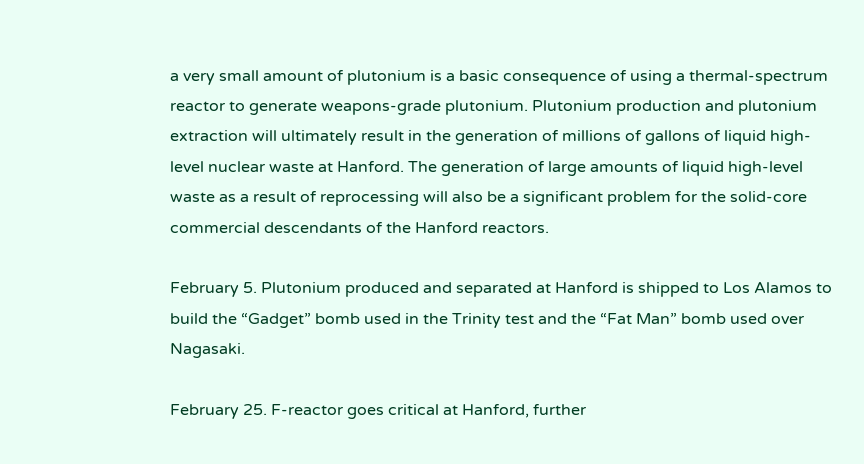a very small amount of plutonium is a basic consequence of using a thermal-spectrum reactor to generate weapons-grade plutonium. Plutonium production and plutonium extraction will ultimately result in the generation of millions of gallons of liquid high-level nuclear waste at Hanford. The generation of large amounts of liquid high-level waste as a result of reprocessing will also be a significant problem for the solid-core commercial descendants of the Hanford reactors.

February 5. Plutonium produced and separated at Hanford is shipped to Los Alamos to build the “Gadget” bomb used in the Trinity test and the “Fat Man” bomb used over Nagasaki.

February 25. F-reactor goes critical at Hanford, further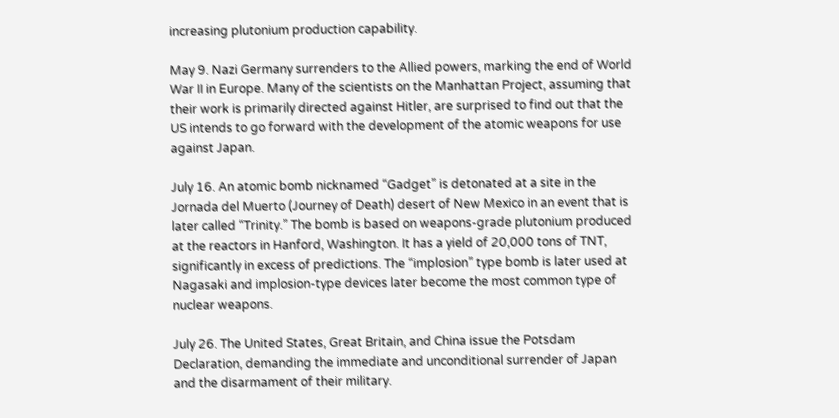increasing plutonium production capability.

May 9. Nazi Germany surrenders to the Allied powers, marking the end of World War II in Europe. Many of the scientists on the Manhattan Project, assuming that their work is primarily directed against Hitler, are surprised to find out that the US intends to go forward with the development of the atomic weapons for use against Japan.

July 16. An atomic bomb nicknamed “Gadget” is detonated at a site in the Jornada del Muerto (Journey of Death) desert of New Mexico in an event that is later called “Trinity.” The bomb is based on weapons-grade plutonium produced at the reactors in Hanford, Washington. It has a yield of 20,000 tons of TNT, significantly in excess of predictions. The “implosion” type bomb is later used at Nagasaki and implosion-type devices later become the most common type of nuclear weapons.

July 26. The United States, Great Britain, and China issue the Potsdam Declaration, demanding the immediate and unconditional surrender of Japan and the disarmament of their military.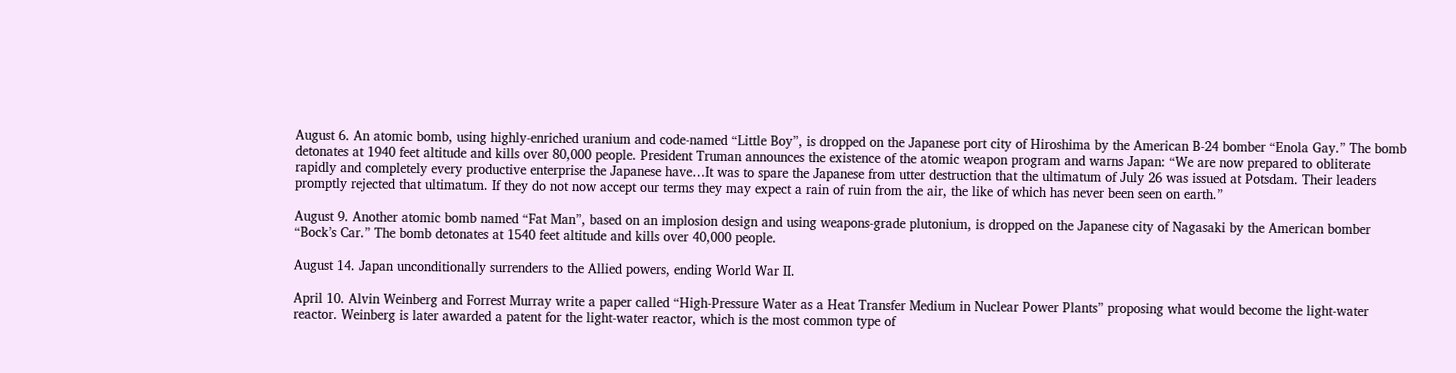August 6. An atomic bomb, using highly-enriched uranium and code-named “Little Boy”, is dropped on the Japanese port city of Hiroshima by the American B-24 bomber “Enola Gay.” The bomb detonates at 1940 feet altitude and kills over 80,000 people. President Truman announces the existence of the atomic weapon program and warns Japan: “We are now prepared to obliterate rapidly and completely every productive enterprise the Japanese have…It was to spare the Japanese from utter destruction that the ultimatum of July 26 was issued at Potsdam. Their leaders promptly rejected that ultimatum. If they do not now accept our terms they may expect a rain of ruin from the air, the like of which has never been seen on earth.”

August 9. Another atomic bomb named “Fat Man”, based on an implosion design and using weapons-grade plutonium, is dropped on the Japanese city of Nagasaki by the American bomber “Bock’s Car.” The bomb detonates at 1540 feet altitude and kills over 40,000 people.

August 14. Japan unconditionally surrenders to the Allied powers, ending World War II.

April 10. Alvin Weinberg and Forrest Murray write a paper called “High-Pressure Water as a Heat Transfer Medium in Nuclear Power Plants” proposing what would become the light-water reactor. Weinberg is later awarded a patent for the light-water reactor, which is the most common type of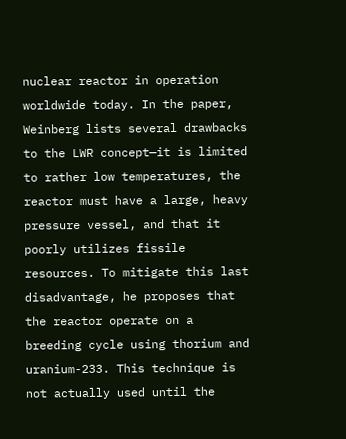nuclear reactor in operation worldwide today. In the paper, Weinberg lists several drawbacks to the LWR concept—it is limited to rather low temperatures, the reactor must have a large, heavy pressure vessel, and that it poorly utilizes fissile resources. To mitigate this last disadvantage, he proposes that the reactor operate on a breeding cycle using thorium and uranium-233. This technique is not actually used until the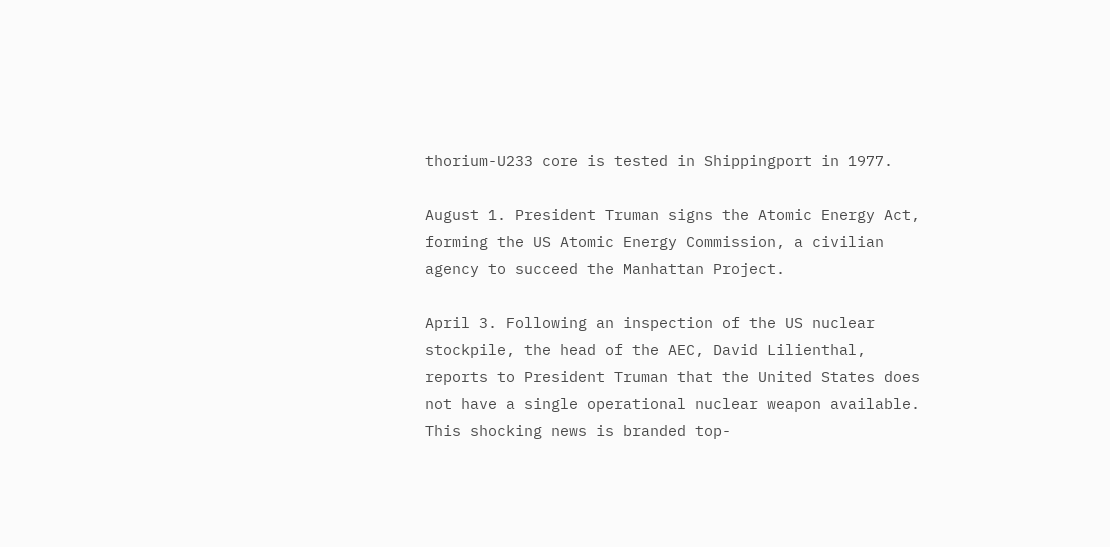thorium-U233 core is tested in Shippingport in 1977.

August 1. President Truman signs the Atomic Energy Act, forming the US Atomic Energy Commission, a civilian agency to succeed the Manhattan Project.

April 3. Following an inspection of the US nuclear stockpile, the head of the AEC, David Lilienthal, reports to President Truman that the United States does not have a single operational nuclear weapon available. This shocking news is branded top-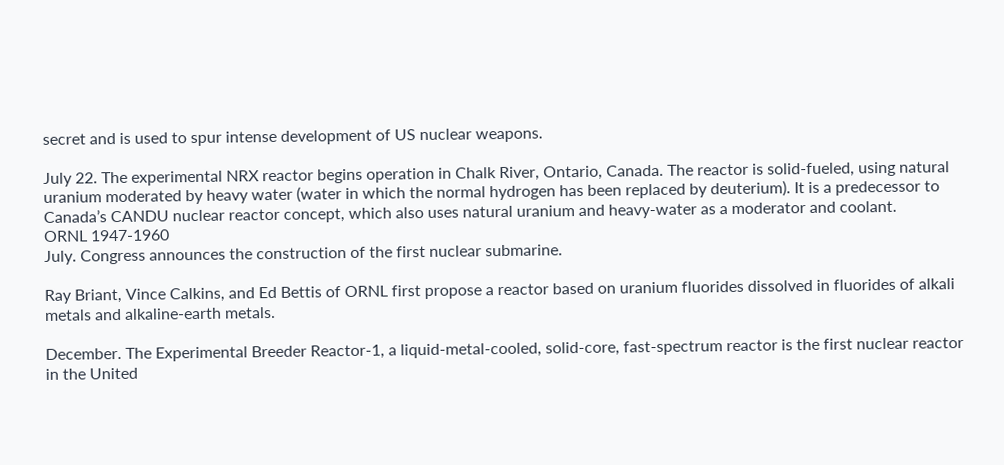secret and is used to spur intense development of US nuclear weapons.

July 22. The experimental NRX reactor begins operation in Chalk River, Ontario, Canada. The reactor is solid-fueled, using natural uranium moderated by heavy water (water in which the normal hydrogen has been replaced by deuterium). It is a predecessor to Canada’s CANDU nuclear reactor concept, which also uses natural uranium and heavy-water as a moderator and coolant.
ORNL 1947-1960
July. Congress announces the construction of the first nuclear submarine.

Ray Briant, Vince Calkins, and Ed Bettis of ORNL first propose a reactor based on uranium fluorides dissolved in fluorides of alkali metals and alkaline-earth metals.

December. The Experimental Breeder Reactor-1, a liquid-metal-cooled, solid-core, fast-spectrum reactor is the first nuclear reactor in the United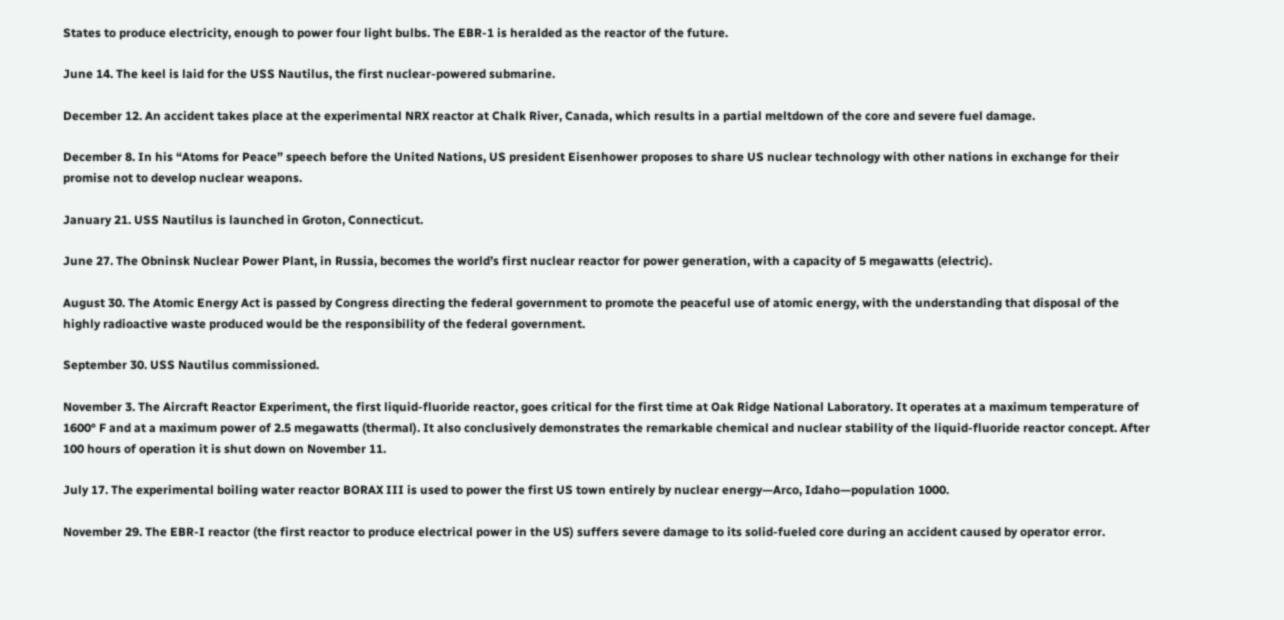States to produce electricity, enough to power four light bulbs. The EBR-1 is heralded as the reactor of the future.

June 14. The keel is laid for the USS Nautilus, the first nuclear-powered submarine.

December 12. An accident takes place at the experimental NRX reactor at Chalk River, Canada, which results in a partial meltdown of the core and severe fuel damage.

December 8. In his “Atoms for Peace” speech before the United Nations, US president Eisenhower proposes to share US nuclear technology with other nations in exchange for their promise not to develop nuclear weapons.

January 21. USS Nautilus is launched in Groton, Connecticut.

June 27. The Obninsk Nuclear Power Plant, in Russia, becomes the world’s first nuclear reactor for power generation, with a capacity of 5 megawatts (electric).

August 30. The Atomic Energy Act is passed by Congress directing the federal government to promote the peaceful use of atomic energy, with the understanding that disposal of the highly radioactive waste produced would be the responsibility of the federal government.

September 30. USS Nautilus commissioned.

November 3. The Aircraft Reactor Experiment, the first liquid-fluoride reactor, goes critical for the first time at Oak Ridge National Laboratory. It operates at a maximum temperature of 1600° F and at a maximum power of 2.5 megawatts (thermal). It also conclusively demonstrates the remarkable chemical and nuclear stability of the liquid-fluoride reactor concept. After 100 hours of operation it is shut down on November 11.

July 17. The experimental boiling water reactor BORAX III is used to power the first US town entirely by nuclear energy—Arco, Idaho—population 1000.

November 29. The EBR-I reactor (the first reactor to produce electrical power in the US) suffers severe damage to its solid-fueled core during an accident caused by operator error.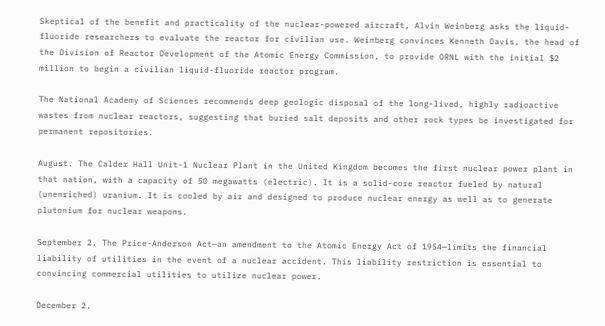Skeptical of the benefit and practicality of the nuclear-powered aircraft, Alvin Weinberg asks the liquid-fluoride researchers to evaluate the reactor for civilian use. Weinberg convinces Kenneth Davis, the head of the Division of Reactor Development of the Atomic Energy Commission, to provide ORNL with the initial $2 million to begin a civilian liquid-fluoride reactor program.

The National Academy of Sciences recommends deep geologic disposal of the long-lived, highly radioactive wastes from nuclear reactors, suggesting that buried salt deposits and other rock types be investigated for permanent repositories.

August. The Calder Hall Unit-1 Nuclear Plant in the United Kingdom becomes the first nuclear power plant in that nation, with a capacity of 50 megawatts (electric). It is a solid-core reactor fueled by natural (unenriched) uranium. It is cooled by air and designed to produce nuclear energy as well as to generate plutonium for nuclear weapons.

September 2. The Price-Anderson Act—an amendment to the Atomic Energy Act of 1954—limits the financial liability of utilities in the event of a nuclear accident. This liability restriction is essential to convincing commercial utilities to utilize nuclear power.

December 2.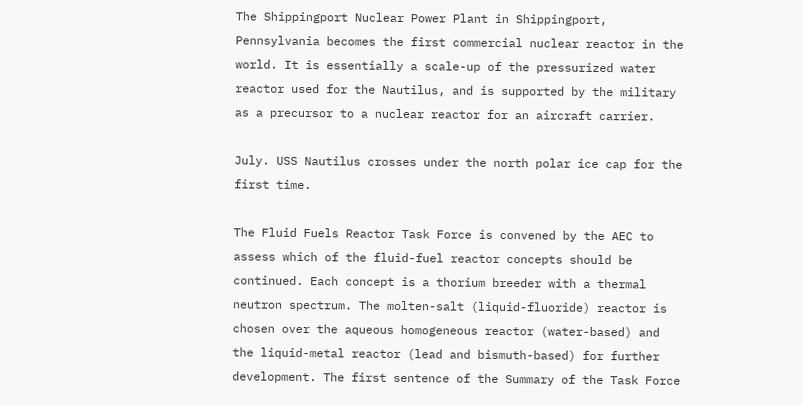The Shippingport Nuclear Power Plant in Shippingport, Pennsylvania becomes the first commercial nuclear reactor in the world. It is essentially a scale-up of the pressurized water reactor used for the Nautilus, and is supported by the military as a precursor to a nuclear reactor for an aircraft carrier.

July. USS Nautilus crosses under the north polar ice cap for the first time.

The Fluid Fuels Reactor Task Force is convened by the AEC to assess which of the fluid-fuel reactor concepts should be continued. Each concept is a thorium breeder with a thermal neutron spectrum. The molten-salt (liquid-fluoride) reactor is chosen over the aqueous homogeneous reactor (water-based) and the liquid-metal reactor (lead and bismuth-based) for further development. The first sentence of the Summary of the Task Force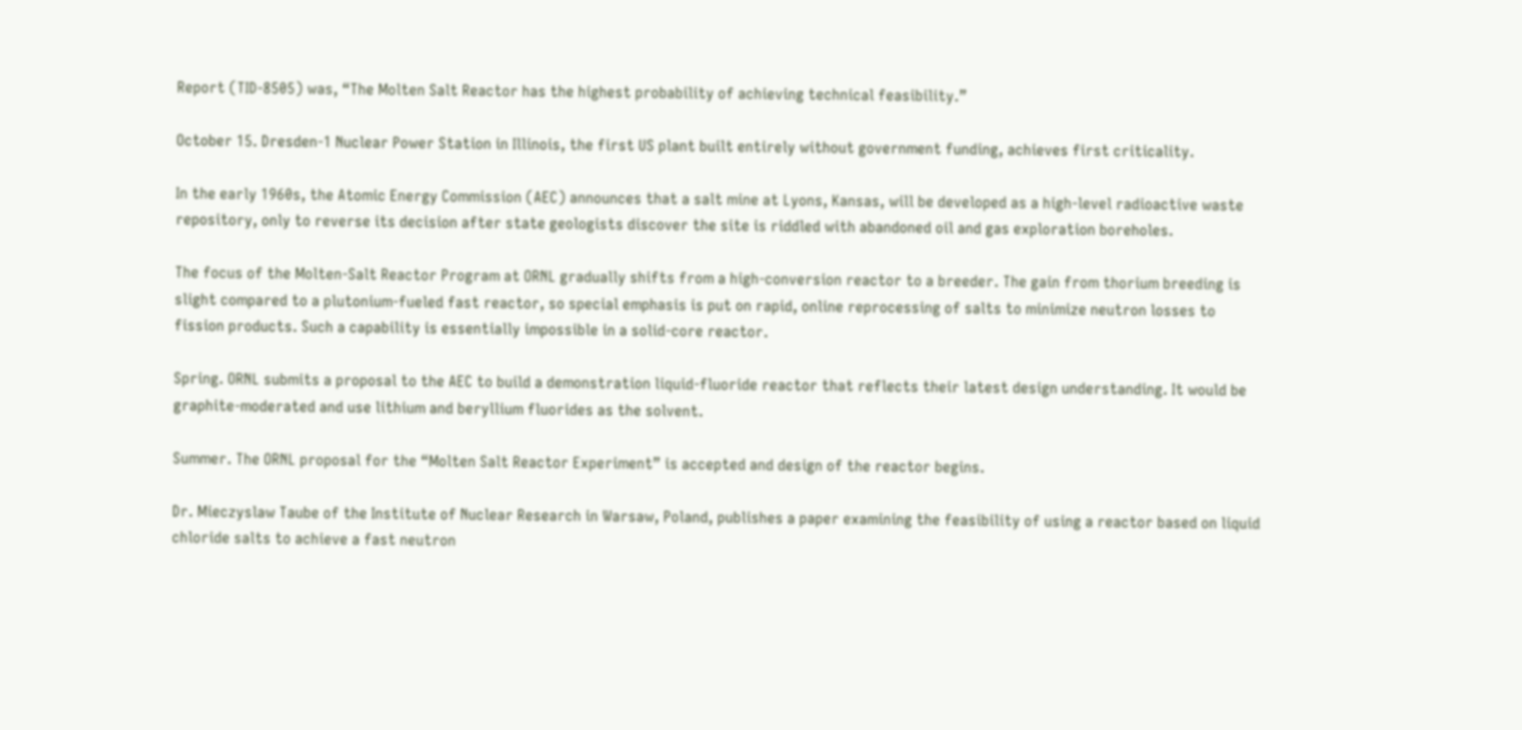Report (TID-8505) was, “The Molten Salt Reactor has the highest probability of achieving technical feasibility.”

October 15. Dresden-1 Nuclear Power Station in Illinois, the first US plant built entirely without government funding, achieves first criticality.

In the early 1960s, the Atomic Energy Commission (AEC) announces that a salt mine at Lyons, Kansas, will be developed as a high-level radioactive waste repository, only to reverse its decision after state geologists discover the site is riddled with abandoned oil and gas exploration boreholes.

The focus of the Molten-Salt Reactor Program at ORNL gradually shifts from a high-conversion reactor to a breeder. The gain from thorium breeding is slight compared to a plutonium-fueled fast reactor, so special emphasis is put on rapid, online reprocessing of salts to minimize neutron losses to fission products. Such a capability is essentially impossible in a solid-core reactor.

Spring. ORNL submits a proposal to the AEC to build a demonstration liquid-fluoride reactor that reflects their latest design understanding. It would be graphite-moderated and use lithium and beryllium fluorides as the solvent.

Summer. The ORNL proposal for the “Molten Salt Reactor Experiment” is accepted and design of the reactor begins.

Dr. Mieczyslaw Taube of the Institute of Nuclear Research in Warsaw, Poland, publishes a paper examining the feasibility of using a reactor based on liquid chloride salts to achieve a fast neutron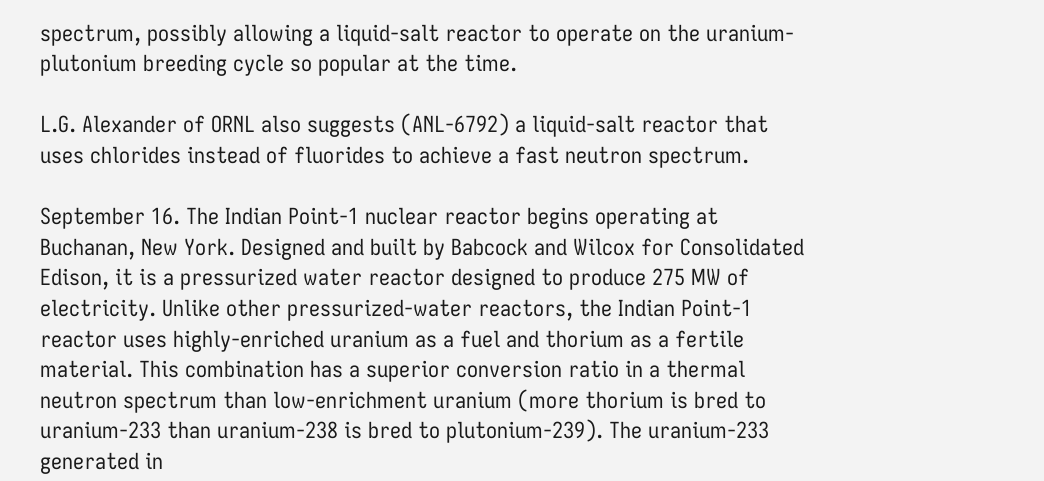spectrum, possibly allowing a liquid-salt reactor to operate on the uranium-plutonium breeding cycle so popular at the time.

L.G. Alexander of ORNL also suggests (ANL-6792) a liquid-salt reactor that uses chlorides instead of fluorides to achieve a fast neutron spectrum.

September 16. The Indian Point-1 nuclear reactor begins operating at Buchanan, New York. Designed and built by Babcock and Wilcox for Consolidated Edison, it is a pressurized water reactor designed to produce 275 MW of electricity. Unlike other pressurized-water reactors, the Indian Point-1 reactor uses highly-enriched uranium as a fuel and thorium as a fertile material. This combination has a superior conversion ratio in a thermal neutron spectrum than low-enrichment uranium (more thorium is bred to uranium-233 than uranium-238 is bred to plutonium-239). The uranium-233 generated in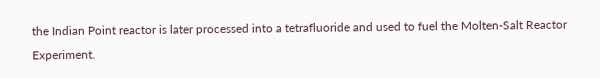the Indian Point reactor is later processed into a tetrafluoride and used to fuel the Molten-Salt Reactor Experiment.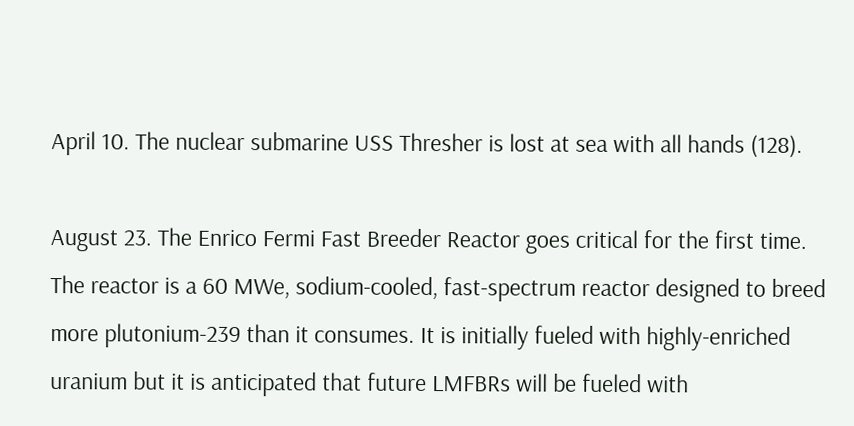April 10. The nuclear submarine USS Thresher is lost at sea with all hands (128).

August 23. The Enrico Fermi Fast Breeder Reactor goes critical for the first time. The reactor is a 60 MWe, sodium-cooled, fast-spectrum reactor designed to breed more plutonium-239 than it consumes. It is initially fueled with highly-enriched uranium but it is anticipated that future LMFBRs will be fueled with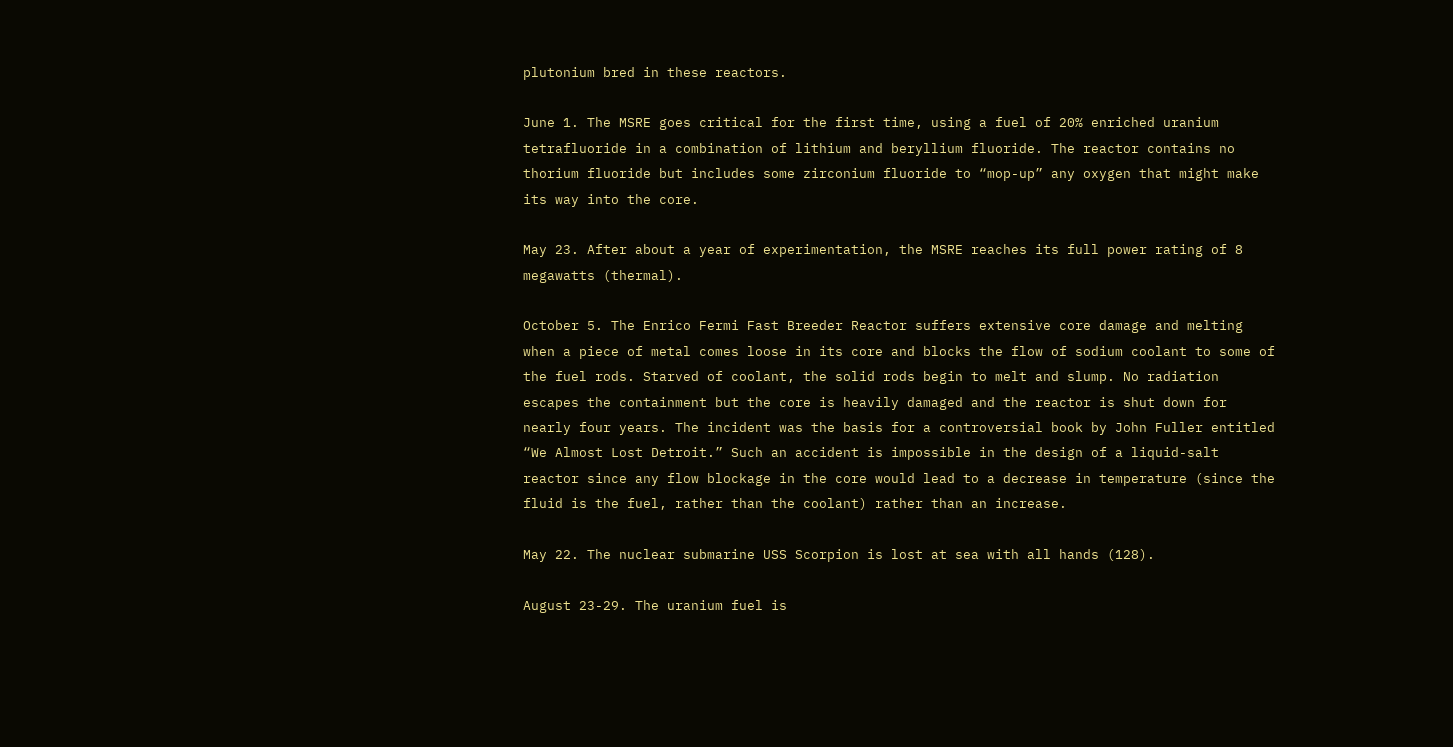plutonium bred in these reactors.

June 1. The MSRE goes critical for the first time, using a fuel of 20% enriched uranium tetrafluoride in a combination of lithium and beryllium fluoride. The reactor contains no thorium fluoride but includes some zirconium fluoride to “mop-up” any oxygen that might make its way into the core.

May 23. After about a year of experimentation, the MSRE reaches its full power rating of 8 megawatts (thermal).

October 5. The Enrico Fermi Fast Breeder Reactor suffers extensive core damage and melting when a piece of metal comes loose in its core and blocks the flow of sodium coolant to some of the fuel rods. Starved of coolant, the solid rods begin to melt and slump. No radiation escapes the containment but the core is heavily damaged and the reactor is shut down for nearly four years. The incident was the basis for a controversial book by John Fuller entitled “We Almost Lost Detroit.” Such an accident is impossible in the design of a liquid-salt reactor since any flow blockage in the core would lead to a decrease in temperature (since the fluid is the fuel, rather than the coolant) rather than an increase.

May 22. The nuclear submarine USS Scorpion is lost at sea with all hands (128).

August 23-29. The uranium fuel is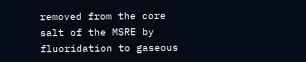removed from the core salt of the MSRE by fluoridation to gaseous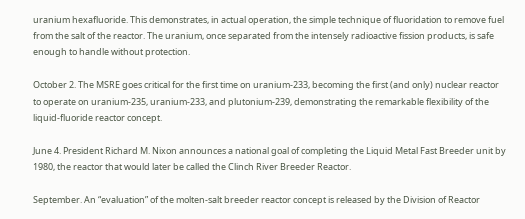uranium hexafluoride. This demonstrates, in actual operation, the simple technique of fluoridation to remove fuel from the salt of the reactor. The uranium, once separated from the intensely radioactive fission products, is safe enough to handle without protection.

October 2. The MSRE goes critical for the first time on uranium-233, becoming the first (and only) nuclear reactor to operate on uranium-235, uranium-233, and plutonium-239, demonstrating the remarkable flexibility of the liquid-fluoride reactor concept.

June 4. President Richard M. Nixon announces a national goal of completing the Liquid Metal Fast Breeder unit by 1980, the reactor that would later be called the Clinch River Breeder Reactor.

September. An “evaluation” of the molten-salt breeder reactor concept is released by the Division of Reactor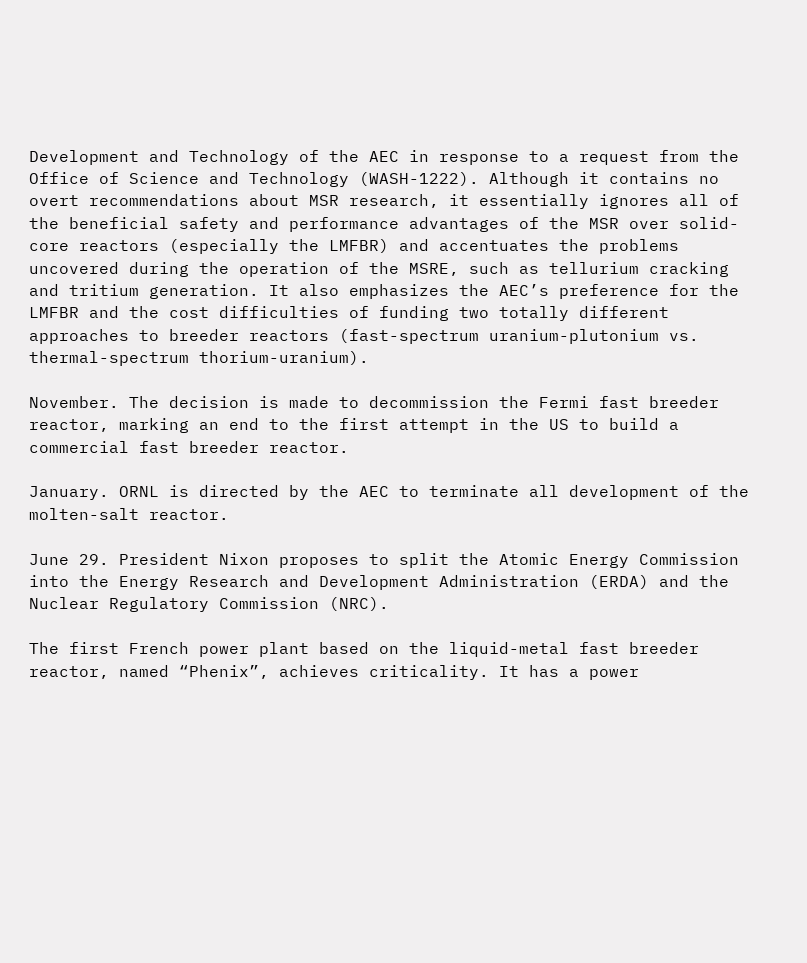Development and Technology of the AEC in response to a request from the Office of Science and Technology (WASH-1222). Although it contains no overt recommendations about MSR research, it essentially ignores all of the beneficial safety and performance advantages of the MSR over solid-core reactors (especially the LMFBR) and accentuates the problems uncovered during the operation of the MSRE, such as tellurium cracking and tritium generation. It also emphasizes the AEC’s preference for the LMFBR and the cost difficulties of funding two totally different approaches to breeder reactors (fast-spectrum uranium-plutonium vs. thermal-spectrum thorium-uranium).

November. The decision is made to decommission the Fermi fast breeder reactor, marking an end to the first attempt in the US to build a commercial fast breeder reactor.

January. ORNL is directed by the AEC to terminate all development of the molten-salt reactor.

June 29. President Nixon proposes to split the Atomic Energy Commission into the Energy Research and Development Administration (ERDA) and the Nuclear Regulatory Commission (NRC).

The first French power plant based on the liquid-metal fast breeder reactor, named “Phenix”, achieves criticality. It has a power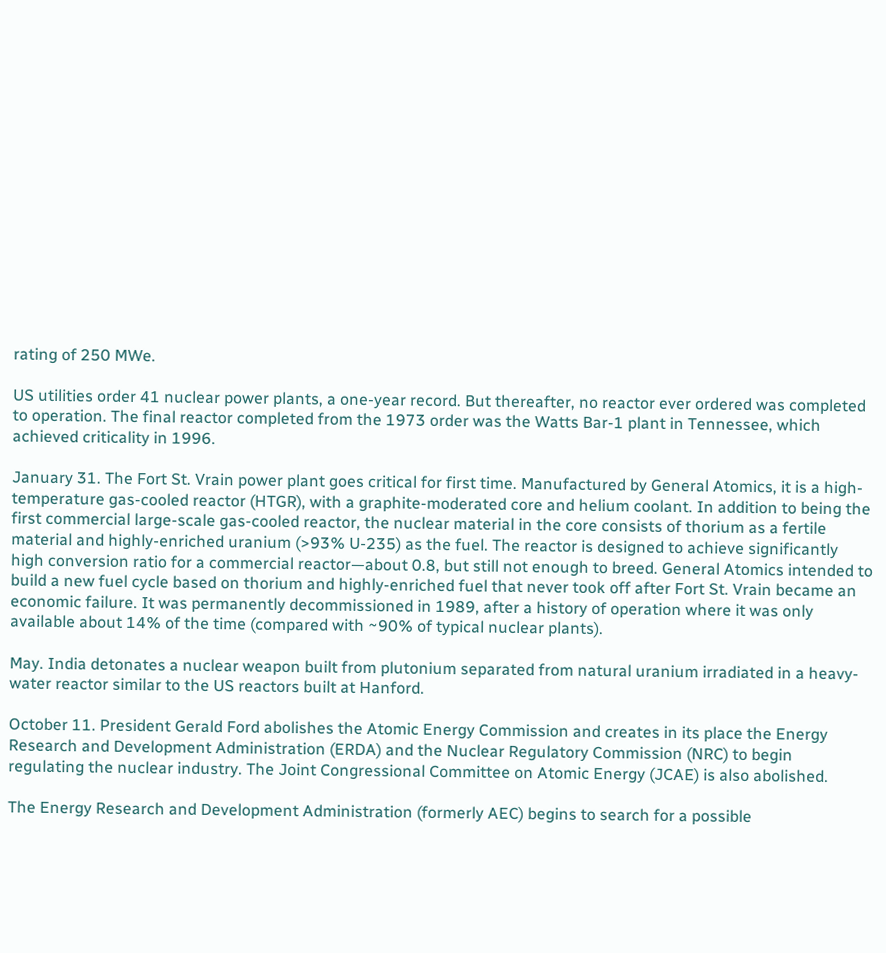rating of 250 MWe.

US utilities order 41 nuclear power plants, a one-year record. But thereafter, no reactor ever ordered was completed to operation. The final reactor completed from the 1973 order was the Watts Bar-1 plant in Tennessee, which achieved criticality in 1996.

January 31. The Fort St. Vrain power plant goes critical for first time. Manufactured by General Atomics, it is a high-temperature gas-cooled reactor (HTGR), with a graphite-moderated core and helium coolant. In addition to being the first commercial large-scale gas-cooled reactor, the nuclear material in the core consists of thorium as a fertile material and highly-enriched uranium (>93% U-235) as the fuel. The reactor is designed to achieve significantly high conversion ratio for a commercial reactor—about 0.8, but still not enough to breed. General Atomics intended to build a new fuel cycle based on thorium and highly-enriched fuel that never took off after Fort St. Vrain became an economic failure. It was permanently decommissioned in 1989, after a history of operation where it was only available about 14% of the time (compared with ~90% of typical nuclear plants).

May. India detonates a nuclear weapon built from plutonium separated from natural uranium irradiated in a heavy-water reactor similar to the US reactors built at Hanford.

October 11. President Gerald Ford abolishes the Atomic Energy Commission and creates in its place the Energy Research and Development Administration (ERDA) and the Nuclear Regulatory Commission (NRC) to begin regulating the nuclear industry. The Joint Congressional Committee on Atomic Energy (JCAE) is also abolished.

The Energy Research and Development Administration (formerly AEC) begins to search for a possible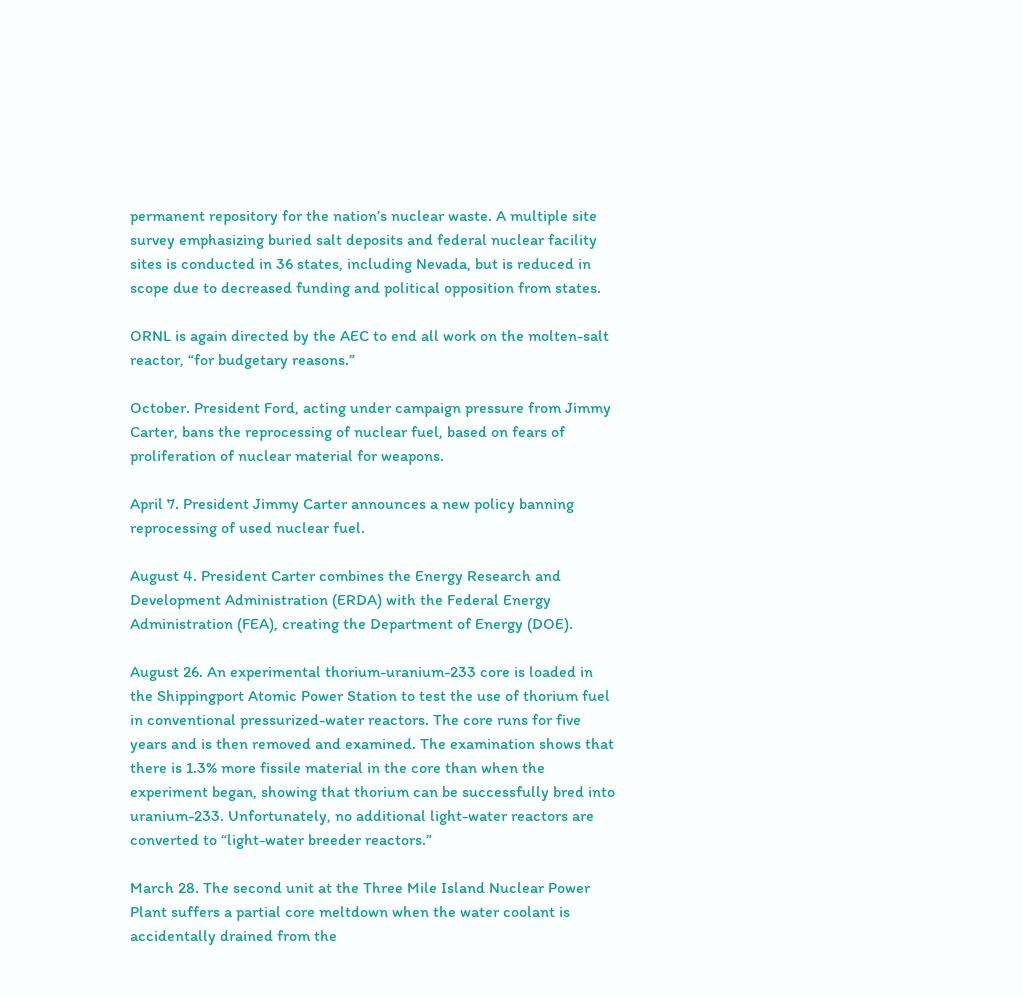permanent repository for the nation’s nuclear waste. A multiple site survey emphasizing buried salt deposits and federal nuclear facility sites is conducted in 36 states, including Nevada, but is reduced in scope due to decreased funding and political opposition from states.

ORNL is again directed by the AEC to end all work on the molten-salt reactor, “for budgetary reasons.”

October. President Ford, acting under campaign pressure from Jimmy Carter, bans the reprocessing of nuclear fuel, based on fears of proliferation of nuclear material for weapons.

April 7. President Jimmy Carter announces a new policy banning reprocessing of used nuclear fuel.

August 4. President Carter combines the Energy Research and Development Administration (ERDA) with the Federal Energy Administration (FEA), creating the Department of Energy (DOE).

August 26. An experimental thorium-uranium-233 core is loaded in the Shippingport Atomic Power Station to test the use of thorium fuel in conventional pressurized-water reactors. The core runs for five years and is then removed and examined. The examination shows that there is 1.3% more fissile material in the core than when the experiment began, showing that thorium can be successfully bred into uranium-233. Unfortunately, no additional light-water reactors are converted to “light-water breeder reactors.”

March 28. The second unit at the Three Mile Island Nuclear Power Plant suffers a partial core meltdown when the water coolant is accidentally drained from the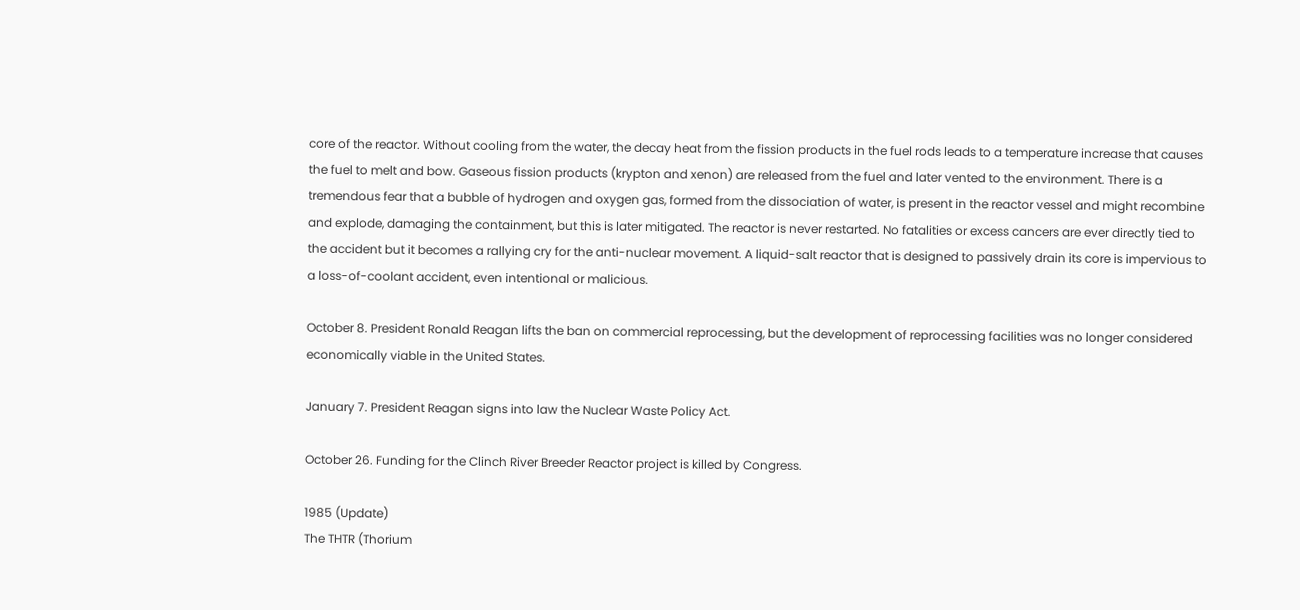core of the reactor. Without cooling from the water, the decay heat from the fission products in the fuel rods leads to a temperature increase that causes the fuel to melt and bow. Gaseous fission products (krypton and xenon) are released from the fuel and later vented to the environment. There is a tremendous fear that a bubble of hydrogen and oxygen gas, formed from the dissociation of water, is present in the reactor vessel and might recombine and explode, damaging the containment, but this is later mitigated. The reactor is never restarted. No fatalities or excess cancers are ever directly tied to the accident but it becomes a rallying cry for the anti-nuclear movement. A liquid-salt reactor that is designed to passively drain its core is impervious to a loss-of-coolant accident, even intentional or malicious.

October 8. President Ronald Reagan lifts the ban on commercial reprocessing, but the development of reprocessing facilities was no longer considered economically viable in the United States.

January 7. President Reagan signs into law the Nuclear Waste Policy Act.

October 26. Funding for the Clinch River Breeder Reactor project is killed by Congress.

1985 (Update)
The THTR (Thorium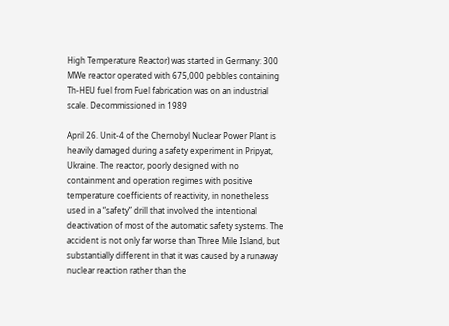High Temperature Reactor) was started in Germany: 300 MWe reactor operated with 675,000 pebbles containing Th-HEU fuel from Fuel fabrication was on an industrial scale. Decommissioned in 1989

April 26. Unit-4 of the Chernobyl Nuclear Power Plant is heavily damaged during a safety experiment in Pripyat, Ukraine. The reactor, poorly designed with no containment and operation regimes with positive temperature coefficients of reactivity, in nonetheless used in a “safety” drill that involved the intentional deactivation of most of the automatic safety systems. The accident is not only far worse than Three Mile Island, but substantially different in that it was caused by a runaway nuclear reaction rather than the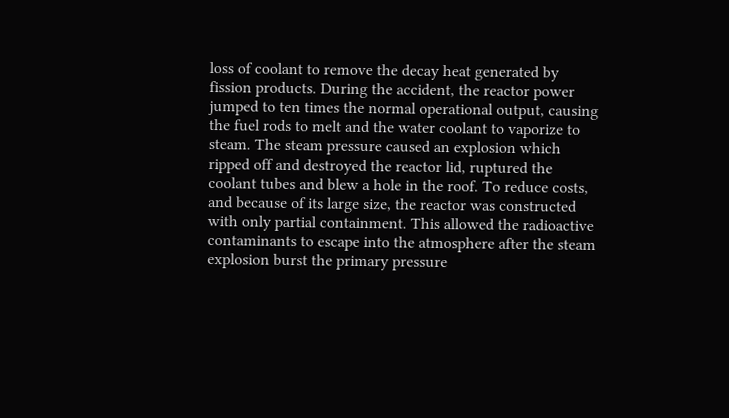loss of coolant to remove the decay heat generated by fission products. During the accident, the reactor power jumped to ten times the normal operational output, causing the fuel rods to melt and the water coolant to vaporize to steam. The steam pressure caused an explosion which ripped off and destroyed the reactor lid, ruptured the coolant tubes and blew a hole in the roof. To reduce costs, and because of its large size, the reactor was constructed with only partial containment. This allowed the radioactive contaminants to escape into the atmosphere after the steam explosion burst the primary pressure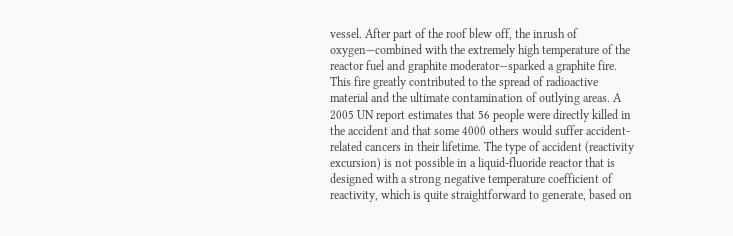vessel. After part of the roof blew off, the inrush of oxygen—combined with the extremely high temperature of the reactor fuel and graphite moderator—sparked a graphite fire. This fire greatly contributed to the spread of radioactive material and the ultimate contamination of outlying areas. A 2005 UN report estimates that 56 people were directly killed in the accident and that some 4000 others would suffer accident-related cancers in their lifetime. The type of accident (reactivity excursion) is not possible in a liquid-fluoride reactor that is designed with a strong negative temperature coefficient of reactivity, which is quite straightforward to generate, based on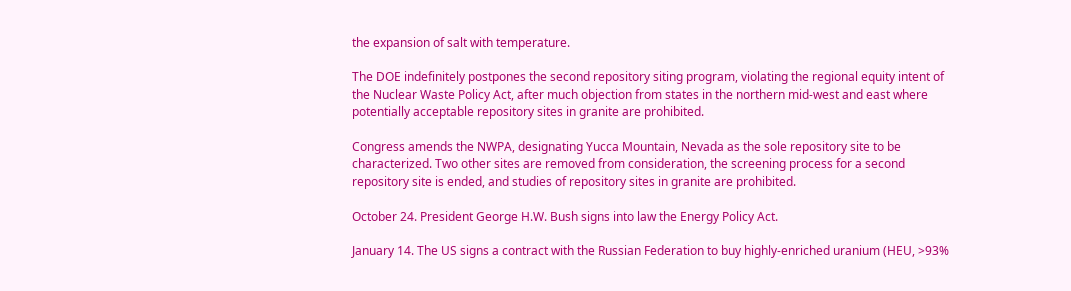the expansion of salt with temperature.

The DOE indefinitely postpones the second repository siting program, violating the regional equity intent of the Nuclear Waste Policy Act, after much objection from states in the northern mid-west and east where potentially acceptable repository sites in granite are prohibited.

Congress amends the NWPA, designating Yucca Mountain, Nevada as the sole repository site to be characterized. Two other sites are removed from consideration, the screening process for a second repository site is ended, and studies of repository sites in granite are prohibited.

October 24. President George H.W. Bush signs into law the Energy Policy Act.

January 14. The US signs a contract with the Russian Federation to buy highly-enriched uranium (HEU, >93%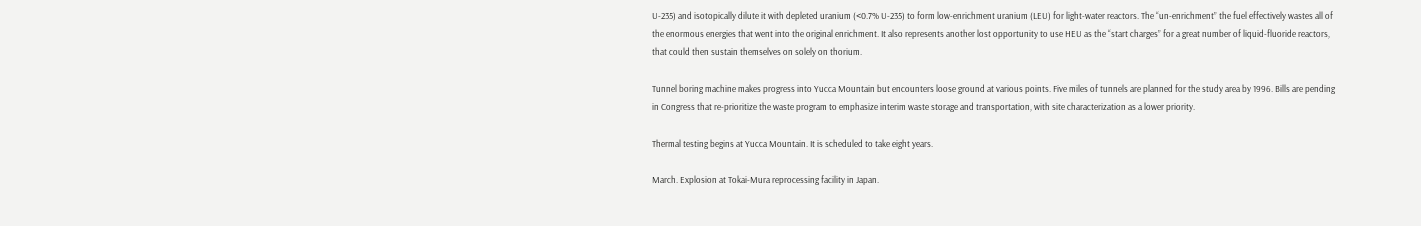U-235) and isotopically dilute it with depleted uranium (<0.7% U-235) to form low-enrichment uranium (LEU) for light-water reactors. The “un-enrichment” the fuel effectively wastes all of the enormous energies that went into the original enrichment. It also represents another lost opportunity to use HEU as the “start charges” for a great number of liquid-fluoride reactors, that could then sustain themselves on solely on thorium.

Tunnel boring machine makes progress into Yucca Mountain but encounters loose ground at various points. Five miles of tunnels are planned for the study area by 1996. Bills are pending in Congress that re-prioritize the waste program to emphasize interim waste storage and transportation, with site characterization as a lower priority.

Thermal testing begins at Yucca Mountain. It is scheduled to take eight years.

March. Explosion at Tokai-Mura reprocessing facility in Japan.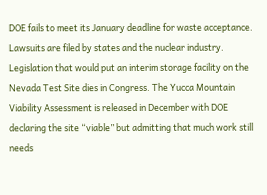DOE fails to meet its January deadline for waste acceptance. Lawsuits are filed by states and the nuclear industry. Legislation that would put an interim storage facility on the Nevada Test Site dies in Congress. The Yucca Mountain Viability Assessment is released in December with DOE declaring the site “viable” but admitting that much work still needs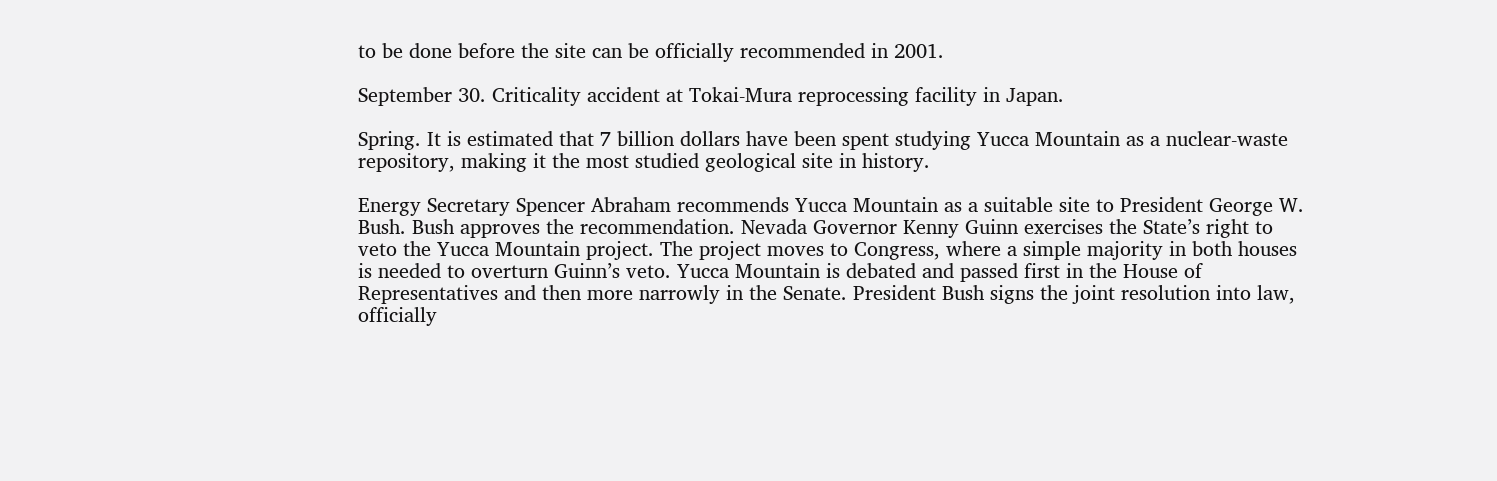to be done before the site can be officially recommended in 2001.

September 30. Criticality accident at Tokai-Mura reprocessing facility in Japan.

Spring. It is estimated that 7 billion dollars have been spent studying Yucca Mountain as a nuclear-waste repository, making it the most studied geological site in history.

Energy Secretary Spencer Abraham recommends Yucca Mountain as a suitable site to President George W. Bush. Bush approves the recommendation. Nevada Governor Kenny Guinn exercises the State’s right to veto the Yucca Mountain project. The project moves to Congress, where a simple majority in both houses is needed to overturn Guinn’s veto. Yucca Mountain is debated and passed first in the House of Representatives and then more narrowly in the Senate. President Bush signs the joint resolution into law, officially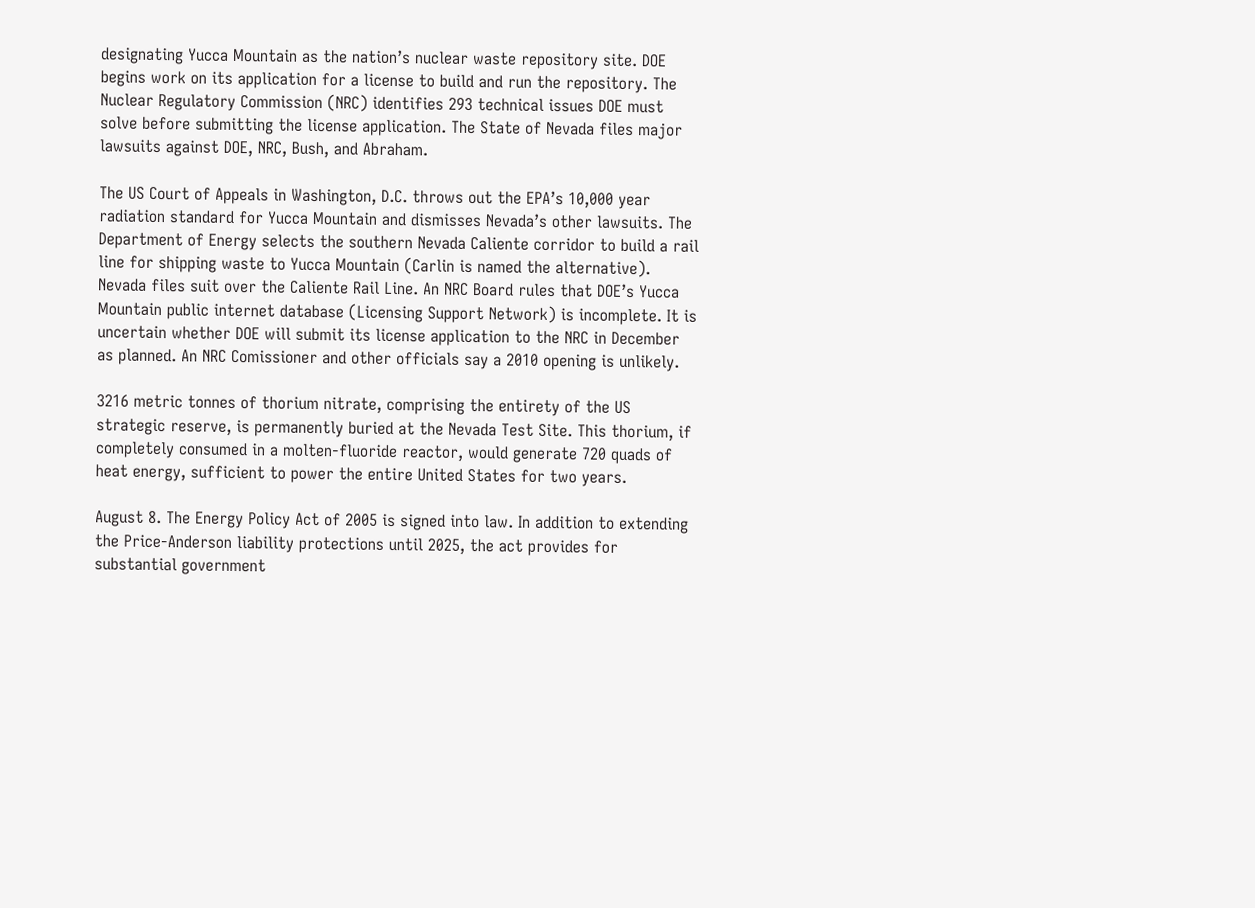designating Yucca Mountain as the nation’s nuclear waste repository site. DOE begins work on its application for a license to build and run the repository. The Nuclear Regulatory Commission (NRC) identifies 293 technical issues DOE must solve before submitting the license application. The State of Nevada files major lawsuits against DOE, NRC, Bush, and Abraham.

The US Court of Appeals in Washington, D.C. throws out the EPA’s 10,000 year radiation standard for Yucca Mountain and dismisses Nevada’s other lawsuits. The Department of Energy selects the southern Nevada Caliente corridor to build a rail line for shipping waste to Yucca Mountain (Carlin is named the alternative). Nevada files suit over the Caliente Rail Line. An NRC Board rules that DOE’s Yucca Mountain public internet database (Licensing Support Network) is incomplete. It is uncertain whether DOE will submit its license application to the NRC in December as planned. An NRC Comissioner and other officials say a 2010 opening is unlikely.

3216 metric tonnes of thorium nitrate, comprising the entirety of the US strategic reserve, is permanently buried at the Nevada Test Site. This thorium, if completely consumed in a molten-fluoride reactor, would generate 720 quads of heat energy, sufficient to power the entire United States for two years.

August 8. The Energy Policy Act of 2005 is signed into law. In addition to extending the Price-Anderson liability protections until 2025, the act provides for substantial government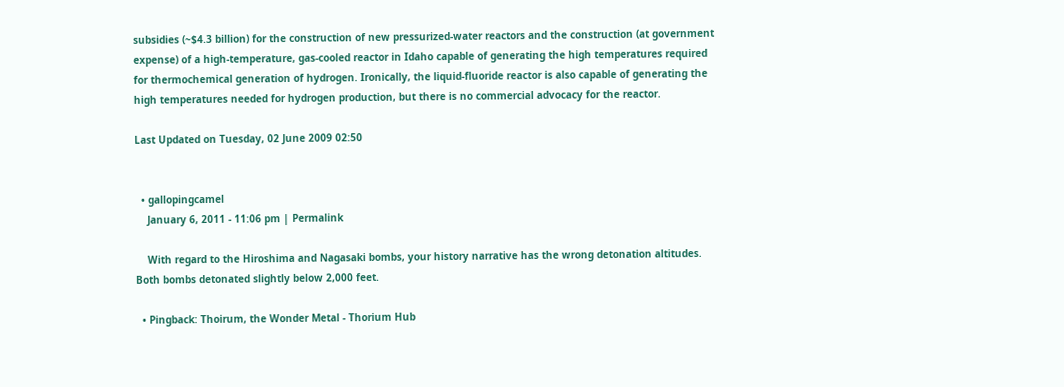subsidies (~$4.3 billion) for the construction of new pressurized-water reactors and the construction (at government expense) of a high-temperature, gas-cooled reactor in Idaho capable of generating the high temperatures required for thermochemical generation of hydrogen. Ironically, the liquid-fluoride reactor is also capable of generating the high temperatures needed for hydrogen production, but there is no commercial advocacy for the reactor.

Last Updated on Tuesday, 02 June 2009 02:50


  • gallopingcamel
    January 6, 2011 - 11:06 pm | Permalink

    With regard to the Hiroshima and Nagasaki bombs, your history narrative has the wrong detonation altitudes. Both bombs detonated slightly below 2,000 feet.

  • Pingback: Thoirum, the Wonder Metal - Thorium Hub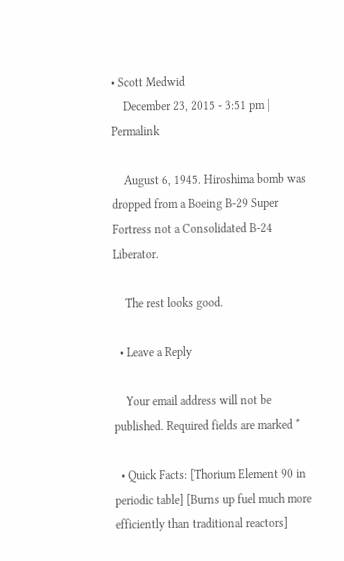• Scott Medwid
    December 23, 2015 - 3:51 pm | Permalink

    August 6, 1945. Hiroshima bomb was dropped from a Boeing B-29 Super Fortress not a Consolidated B-24 Liberator.

    The rest looks good.

  • Leave a Reply

    Your email address will not be published. Required fields are marked *

  • Quick Facts: [Thorium Element 90 in periodic table] [Burns up fuel much more efficiently than traditional reactors]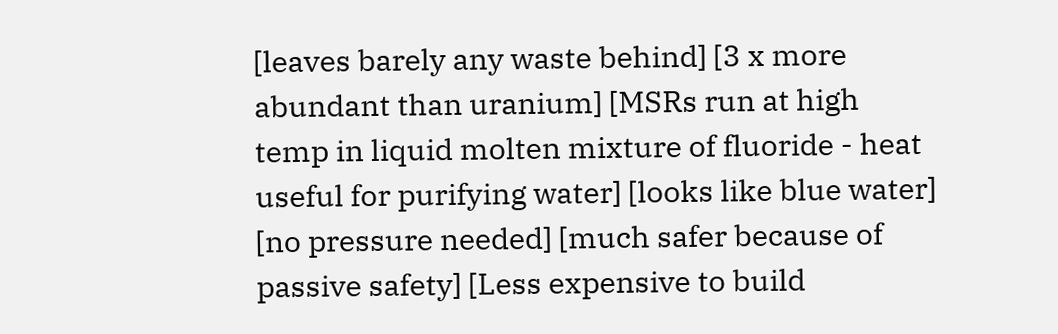[leaves barely any waste behind] [3 x more abundant than uranium] [MSRs run at high temp in liquid molten mixture of fluoride - heat useful for purifying water] [looks like blue water] [no pressure needed] [much safer because of passive safety] [Less expensive to build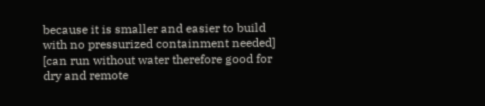because it is smaller and easier to build with no pressurized containment needed] [can run without water therefore good for dry and remote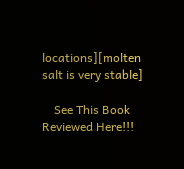locations][molten salt is very stable]

    See This Book Reviewed Here!!!